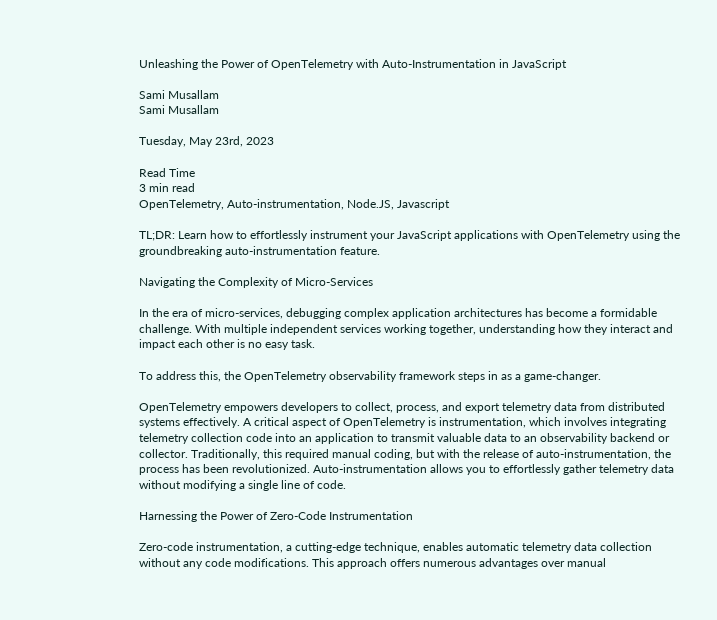Unleashing the Power of OpenTelemetry with Auto-Instrumentation in JavaScript

Sami Musallam
Sami Musallam

Tuesday, May 23rd, 2023

Read Time
3 min read
OpenTelemetry, Auto-instrumentation, Node.JS, Javascript

TL;DR: Learn how to effortlessly instrument your JavaScript applications with OpenTelemetry using the groundbreaking auto-instrumentation feature.

Navigating the Complexity of Micro-Services

In the era of micro-services, debugging complex application architectures has become a formidable challenge. With multiple independent services working together, understanding how they interact and impact each other is no easy task.

To address this, the OpenTelemetry observability framework steps in as a game-changer.

OpenTelemetry empowers developers to collect, process, and export telemetry data from distributed systems effectively. A critical aspect of OpenTelemetry is instrumentation, which involves integrating telemetry collection code into an application to transmit valuable data to an observability backend or collector. Traditionally, this required manual coding, but with the release of auto-instrumentation, the process has been revolutionized. Auto-instrumentation allows you to effortlessly gather telemetry data without modifying a single line of code.

Harnessing the Power of Zero-Code Instrumentation

Zero-code instrumentation, a cutting-edge technique, enables automatic telemetry data collection without any code modifications. This approach offers numerous advantages over manual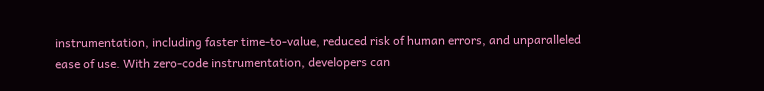instrumentation, including faster time-to-value, reduced risk of human errors, and unparalleled ease of use. With zero-code instrumentation, developers can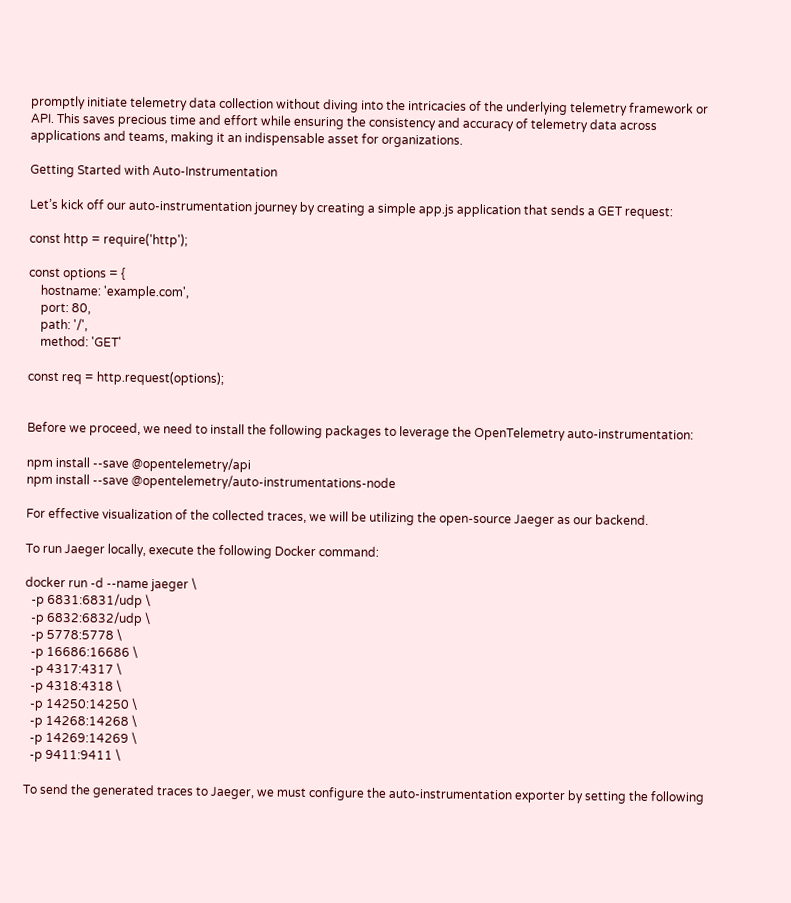promptly initiate telemetry data collection without diving into the intricacies of the underlying telemetry framework or API. This saves precious time and effort while ensuring the consistency and accuracy of telemetry data across applications and teams, making it an indispensable asset for organizations.

Getting Started with Auto-Instrumentation

Let’s kick off our auto-instrumentation journey by creating a simple app.js application that sends a GET request:

const http = require('http');

const options = {
    hostname: 'example.com',
    port: 80,
    path: '/',
    method: 'GET'

const req = http.request(options);


Before we proceed, we need to install the following packages to leverage the OpenTelemetry auto-instrumentation:

npm install --save @opentelemetry/api
npm install --save @opentelemetry/auto-instrumentations-node

For effective visualization of the collected traces, we will be utilizing the open-source Jaeger as our backend.

To run Jaeger locally, execute the following Docker command:

docker run -d --name jaeger \
  -p 6831:6831/udp \
  -p 6832:6832/udp \
  -p 5778:5778 \
  -p 16686:16686 \
  -p 4317:4317 \
  -p 4318:4318 \
  -p 14250:14250 \
  -p 14268:14268 \
  -p 14269:14269 \
  -p 9411:9411 \

To send the generated traces to Jaeger, we must configure the auto-instrumentation exporter by setting the following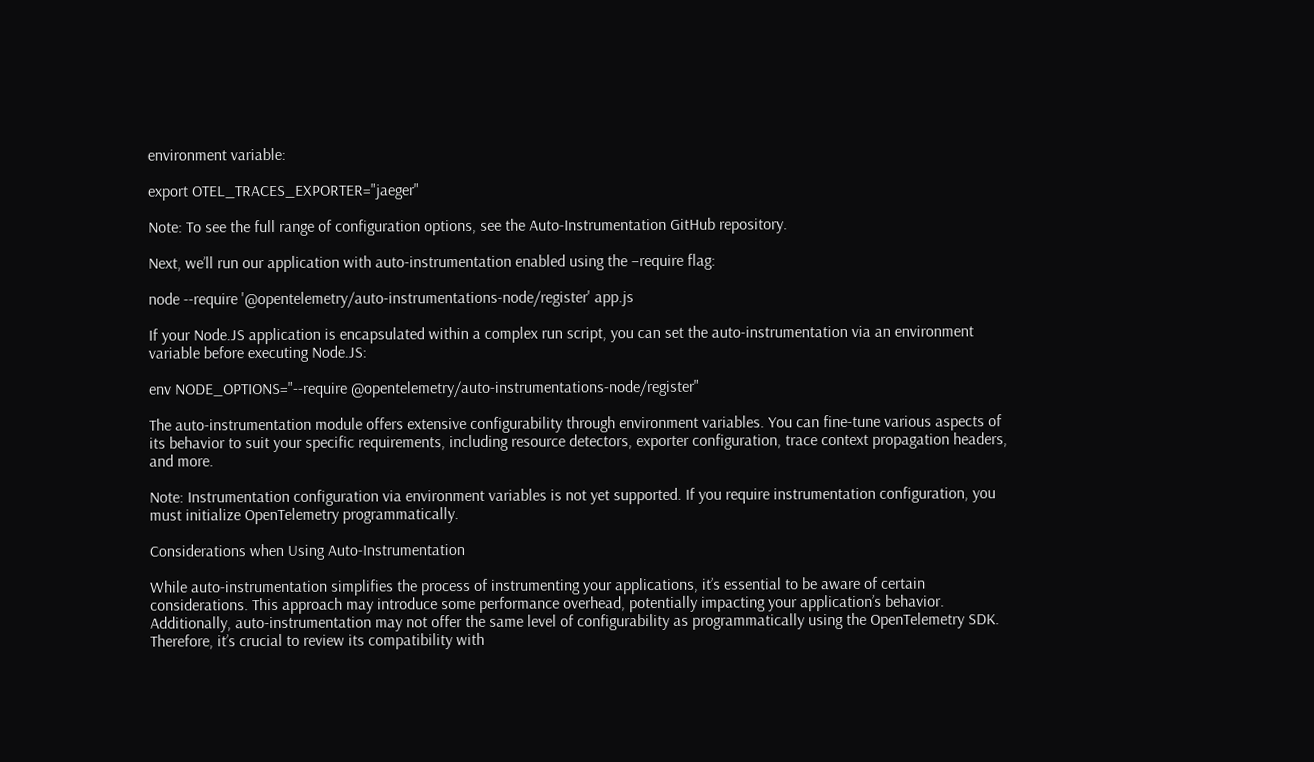environment variable:

export OTEL_TRACES_EXPORTER="jaeger"

Note: To see the full range of configuration options, see the Auto-Instrumentation GitHub repository.

Next, we’ll run our application with auto-instrumentation enabled using the –require flag:

node --require '@opentelemetry/auto-instrumentations-node/register' app.js

If your Node.JS application is encapsulated within a complex run script, you can set the auto-instrumentation via an environment variable before executing Node.JS:

env NODE_OPTIONS="--require @opentelemetry/auto-instrumentations-node/register"

The auto-instrumentation module offers extensive configurability through environment variables. You can fine-tune various aspects of its behavior to suit your specific requirements, including resource detectors, exporter configuration, trace context propagation headers, and more.

Note: Instrumentation configuration via environment variables is not yet supported. If you require instrumentation configuration, you must initialize OpenTelemetry programmatically.

Considerations when Using Auto-Instrumentation

While auto-instrumentation simplifies the process of instrumenting your applications, it’s essential to be aware of certain considerations. This approach may introduce some performance overhead, potentially impacting your application’s behavior. Additionally, auto-instrumentation may not offer the same level of configurability as programmatically using the OpenTelemetry SDK. Therefore, it’s crucial to review its compatibility with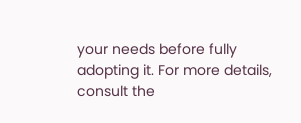your needs before fully adopting it. For more details, consult the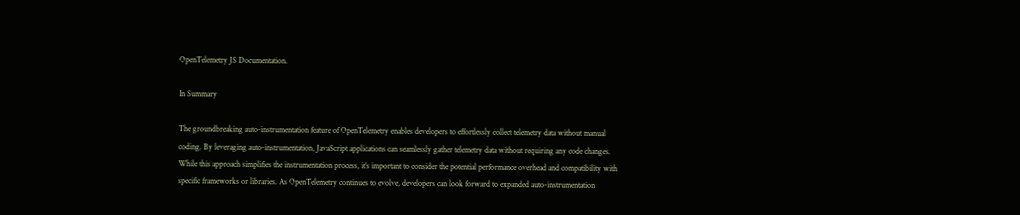OpenTelemetry JS Documentation.

In Summary

The groundbreaking auto-instrumentation feature of OpenTelemetry enables developers to effortlessly collect telemetry data without manual coding. By leveraging auto-instrumentation, JavaScript applications can seamlessly gather telemetry data without requiring any code changes. While this approach simplifies the instrumentation process, it’s important to consider the potential performance overhead and compatibility with specific frameworks or libraries. As OpenTelemetry continues to evolve, developers can look forward to expanded auto-instrumentation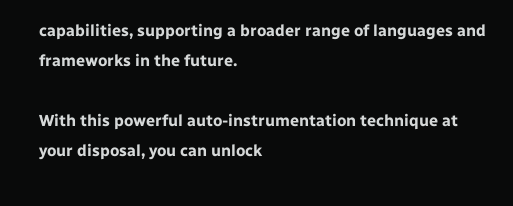capabilities, supporting a broader range of languages and frameworks in the future.

With this powerful auto-instrumentation technique at your disposal, you can unlock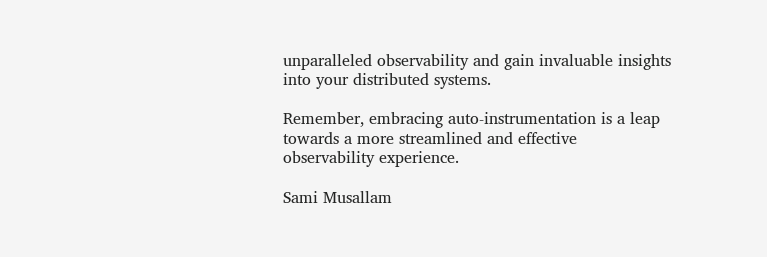unparalleled observability and gain invaluable insights into your distributed systems.

Remember, embracing auto-instrumentation is a leap towards a more streamlined and effective observability experience.

Sami Musallam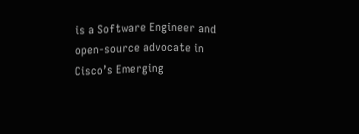is a Software Engineer and open-source advocate in Cisco’s Emerging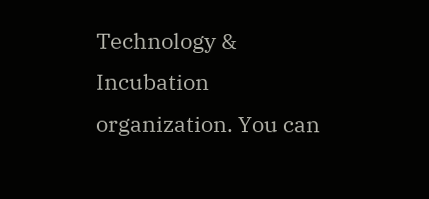Technology & Incubation organization. You can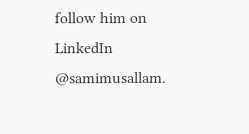follow him on LinkedIn @samimusallam.